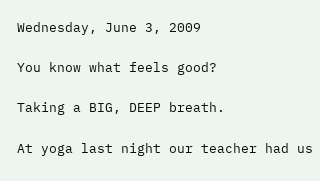Wednesday, June 3, 2009

You know what feels good?

Taking a BIG, DEEP breath.

At yoga last night our teacher had us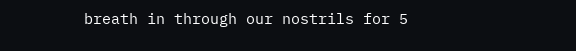breath in through our nostrils for 5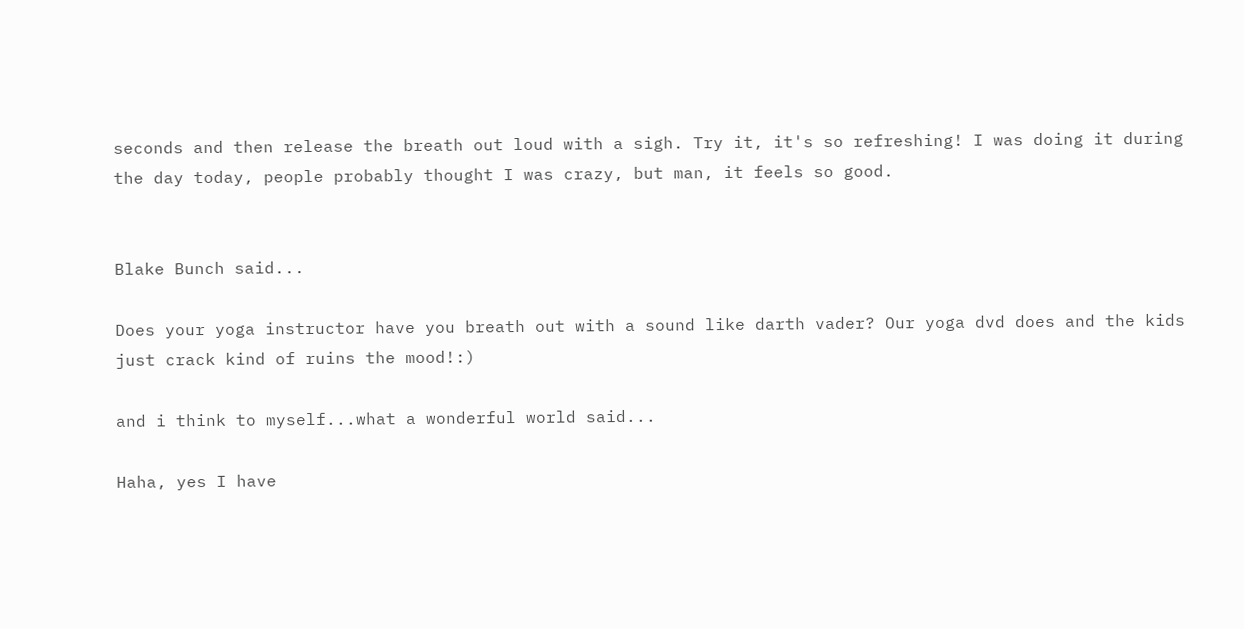seconds and then release the breath out loud with a sigh. Try it, it's so refreshing! I was doing it during the day today, people probably thought I was crazy, but man, it feels so good.


Blake Bunch said...

Does your yoga instructor have you breath out with a sound like darth vader? Our yoga dvd does and the kids just crack kind of ruins the mood!:)

and i think to myself...what a wonderful world said...

Haha, yes I have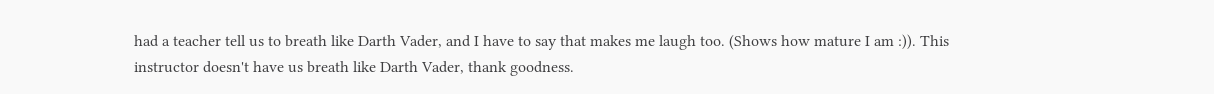had a teacher tell us to breath like Darth Vader, and I have to say that makes me laugh too. (Shows how mature I am :)). This instructor doesn't have us breath like Darth Vader, thank goodness.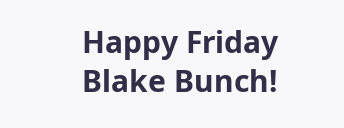Happy Friday Blake Bunch!